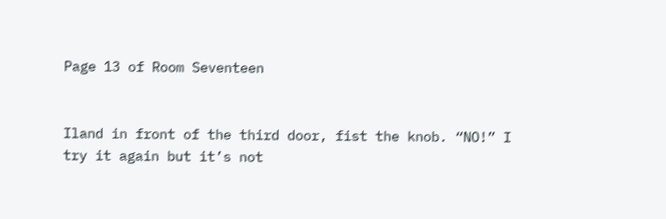Page 13 of Room Seventeen


Iland in front of the third door, fist the knob. “NO!” I try it again but it’s not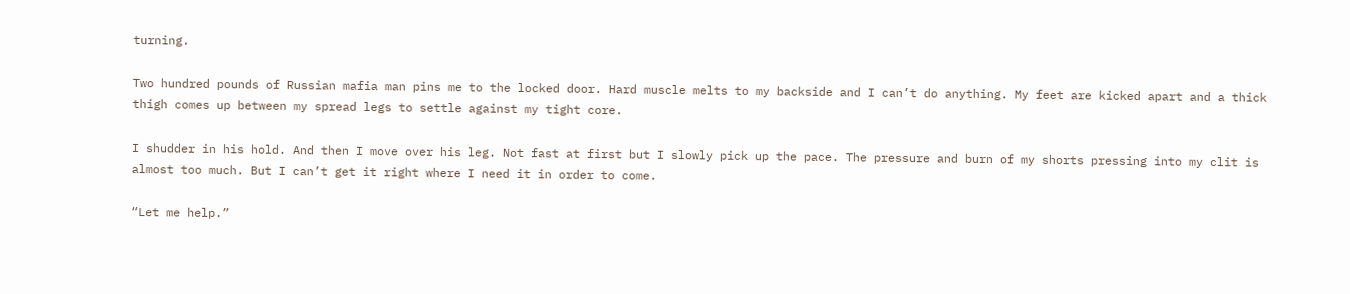turning.

Two hundred pounds of Russian mafia man pins me to the locked door. Hard muscle melts to my backside and I can’t do anything. My feet are kicked apart and a thick thigh comes up between my spread legs to settle against my tight core.

I shudder in his hold. And then I move over his leg. Not fast at first but I slowly pick up the pace. The pressure and burn of my shorts pressing into my clit is almost too much. But I can’t get it right where I need it in order to come.

“Let me help.”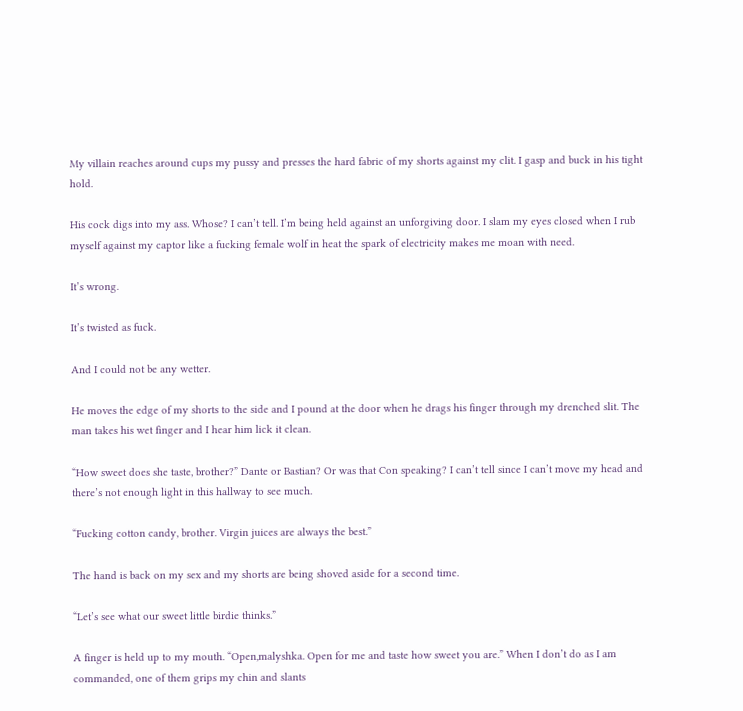My villain reaches around cups my pussy and presses the hard fabric of my shorts against my clit. I gasp and buck in his tight hold.

His cock digs into my ass. Whose? I can’t tell. I’m being held against an unforgiving door. I slam my eyes closed when I rub myself against my captor like a fucking female wolf in heat the spark of electricity makes me moan with need.

It’s wrong.

It’s twisted as fuck.

And I could not be any wetter.

He moves the edge of my shorts to the side and I pound at the door when he drags his finger through my drenched slit. The man takes his wet finger and I hear him lick it clean.

“How sweet does she taste, brother?” Dante or Bastian? Or was that Con speaking? I can’t tell since I can’t move my head and there’s not enough light in this hallway to see much.

“Fucking cotton candy, brother. Virgin juices are always the best.”

The hand is back on my sex and my shorts are being shoved aside for a second time.

“Let’s see what our sweet little birdie thinks.”

A finger is held up to my mouth. “Open,malyshka. Open for me and taste how sweet you are.” When I don’t do as I am commanded, one of them grips my chin and slants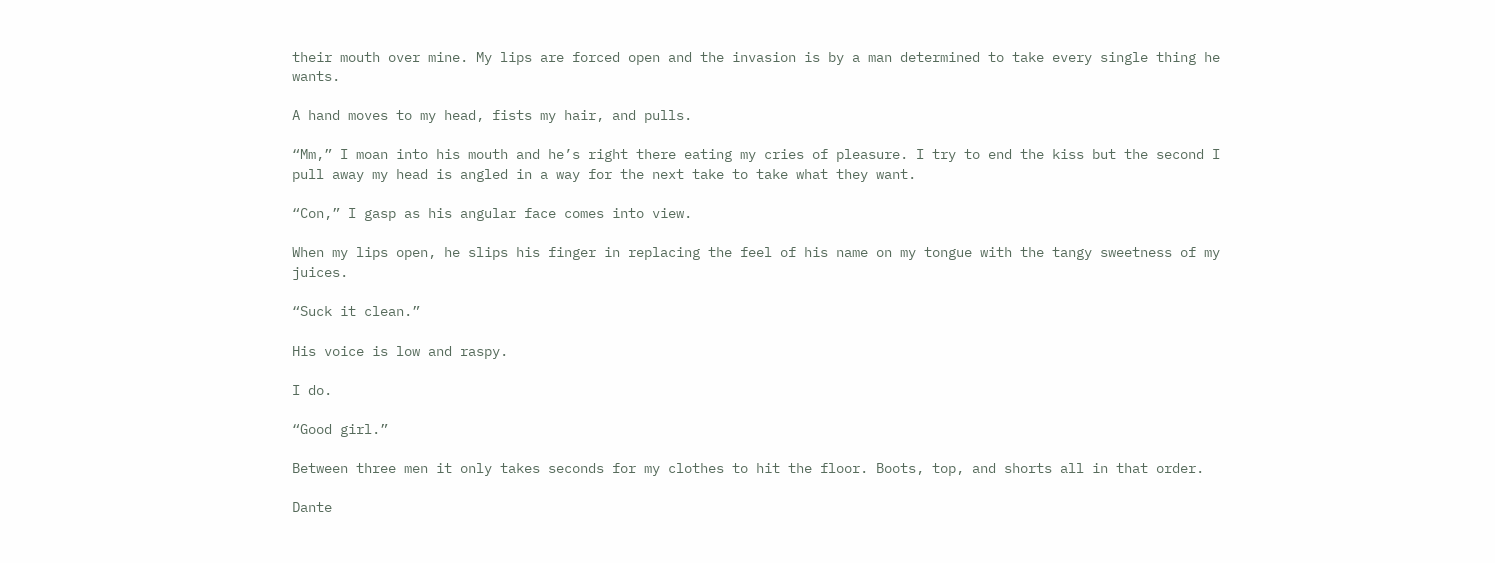their mouth over mine. My lips are forced open and the invasion is by a man determined to take every single thing he wants.

A hand moves to my head, fists my hair, and pulls.

“Mm,” I moan into his mouth and he’s right there eating my cries of pleasure. I try to end the kiss but the second I pull away my head is angled in a way for the next take to take what they want.

“Con,” I gasp as his angular face comes into view.

When my lips open, he slips his finger in replacing the feel of his name on my tongue with the tangy sweetness of my juices.

“Suck it clean.”

His voice is low and raspy.

I do.

“Good girl.”

Between three men it only takes seconds for my clothes to hit the floor. Boots, top, and shorts all in that order.

Dante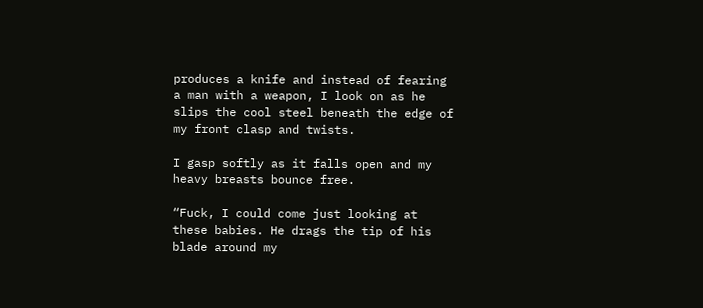produces a knife and instead of fearing a man with a weapon, I look on as he slips the cool steel beneath the edge of my front clasp and twists.

I gasp softly as it falls open and my heavy breasts bounce free.

“Fuck, I could come just looking at these babies. He drags the tip of his blade around my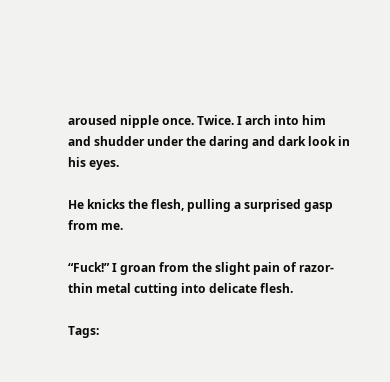aroused nipple once. Twice. I arch into him and shudder under the daring and dark look in his eyes.

He knicks the flesh, pulling a surprised gasp from me.

“Fuck!” I groan from the slight pain of razor-thin metal cutting into delicate flesh.

Tags: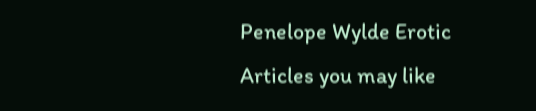Penelope Wylde Erotic
Articles you may like